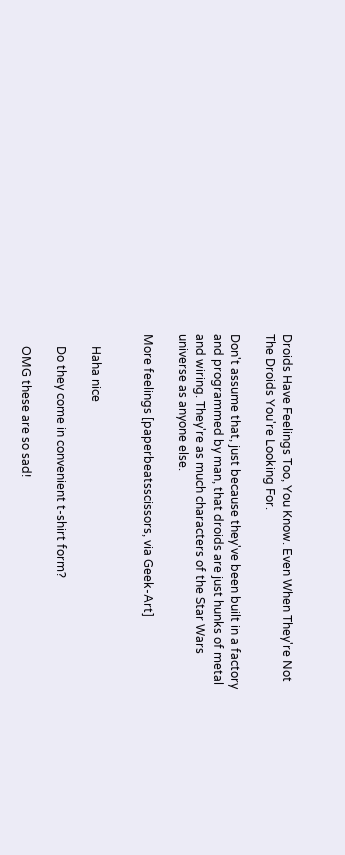Droids Have Feelings Too, You Know. Even When They're Not The Droids You're Looking For.

Don't assume that, just because they've been built in a factory and programmed by man, that droids are just hunks of metal and wiring. They're as much characters of the Star Wars universe as anyone else.

More feelings [paperbeatsscissors, via Geek-Art]


    Haha nice

    Do they come in convenient t-shirt form?

    OMG these are so sad!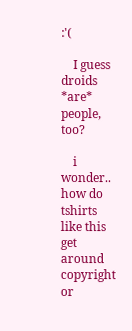:'(

    I guess droids *are* people, too?

    i wonder.. how do tshirts like this get around copyright or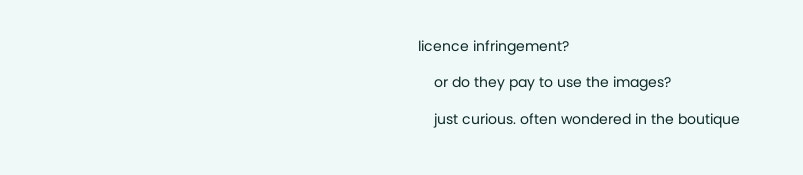licence infringement?

    or do they pay to use the images?

    just curious. often wondered in the boutique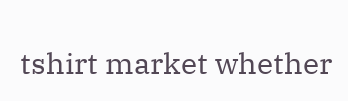tshirt market whether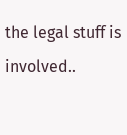the legal stuff is involved..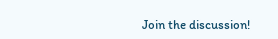Join the discussion!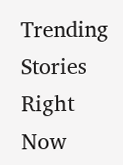Trending Stories Right Now